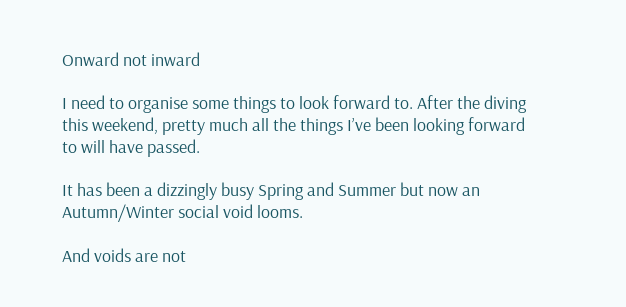Onward not inward

I need to organise some things to look forward to. After the diving this weekend, pretty much all the things I’ve been looking forward to will have passed.

It has been a dizzingly busy Spring and Summer but now an Autumn/Winter social void looms.

And voids are not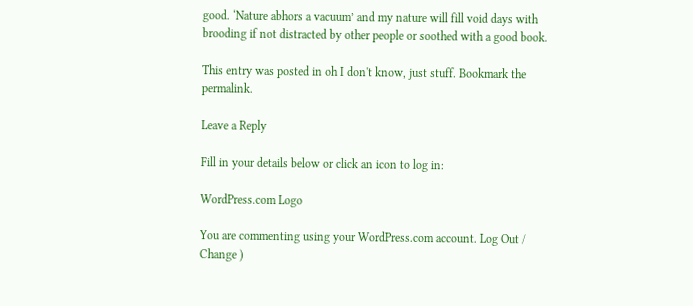good. ‘Nature abhors a vacuum’ and my nature will fill void days with brooding if not distracted by other people or soothed with a good book.

This entry was posted in oh I don't know, just stuff. Bookmark the permalink.

Leave a Reply

Fill in your details below or click an icon to log in:

WordPress.com Logo

You are commenting using your WordPress.com account. Log Out / Change )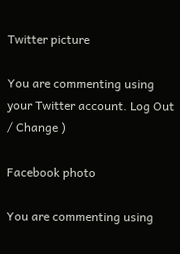Twitter picture

You are commenting using your Twitter account. Log Out / Change )

Facebook photo

You are commenting using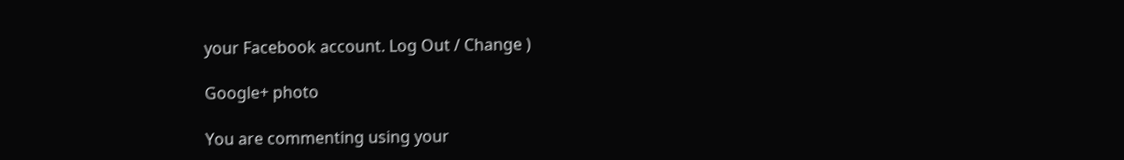your Facebook account. Log Out / Change )

Google+ photo

You are commenting using your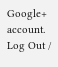Google+ account. Log Out /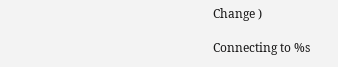Change )

Connecting to %s